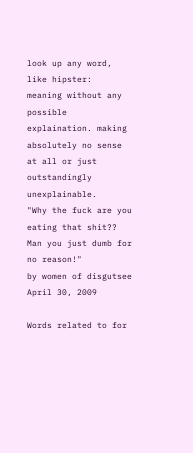look up any word, like hipster:
meaning without any possible explaination. making absolutely no sense at all or just outstandingly unexplainable.
"Why the fuck are you eating that shit?? Man you just dumb for no reason!"
by women of disgutsee April 30, 2009

Words related to for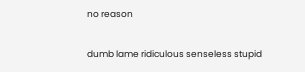no reason

dumb lame ridiculous senseless stupid